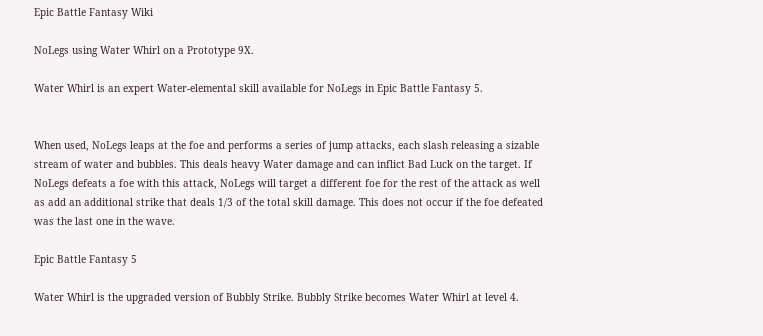Epic Battle Fantasy Wiki

NoLegs using Water Whirl on a Prototype 9X.

Water Whirl is an expert Water-elemental skill available for NoLegs in Epic Battle Fantasy 5.


When used, NoLegs leaps at the foe and performs a series of jump attacks, each slash releasing a sizable stream of water and bubbles. This deals heavy Water damage and can inflict Bad Luck on the target. If NoLegs defeats a foe with this attack, NoLegs will target a different foe for the rest of the attack as well as add an additional strike that deals 1/3 of the total skill damage. This does not occur if the foe defeated was the last one in the wave.

Epic Battle Fantasy 5

Water Whirl is the upgraded version of Bubbly Strike. Bubbly Strike becomes Water Whirl at level 4.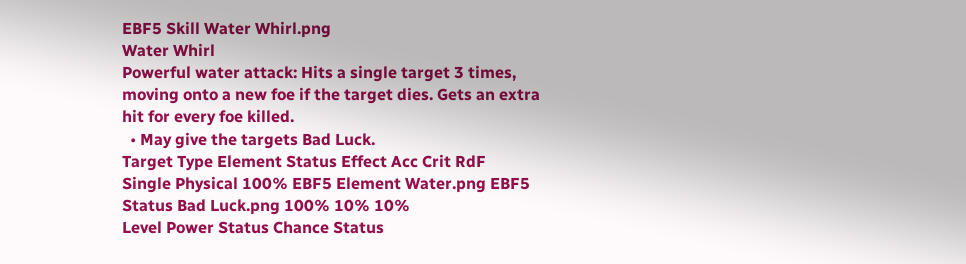EBF5 Skill Water Whirl.png
Water Whirl
Powerful water attack: Hits a single target 3 times, moving onto a new foe if the target dies. Gets an extra hit for every foe killed.
  • May give the targets Bad Luck.
Target Type Element Status Effect Acc Crit RdF
Single Physical 100% EBF5 Element Water.png EBF5 Status Bad Luck.png 100% 10% 10%
Level Power Status Chance Status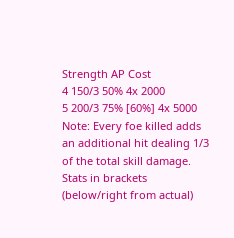Strength AP Cost
4 150/3 50% 4x 2000
5 200/3 75% [60%] 4x 5000
Note: Every foe killed adds an additional hit dealing 1/3 of the total skill damage.
Stats in brackets (below/right from actual)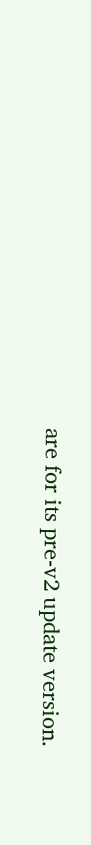are for its pre-v2 update version.